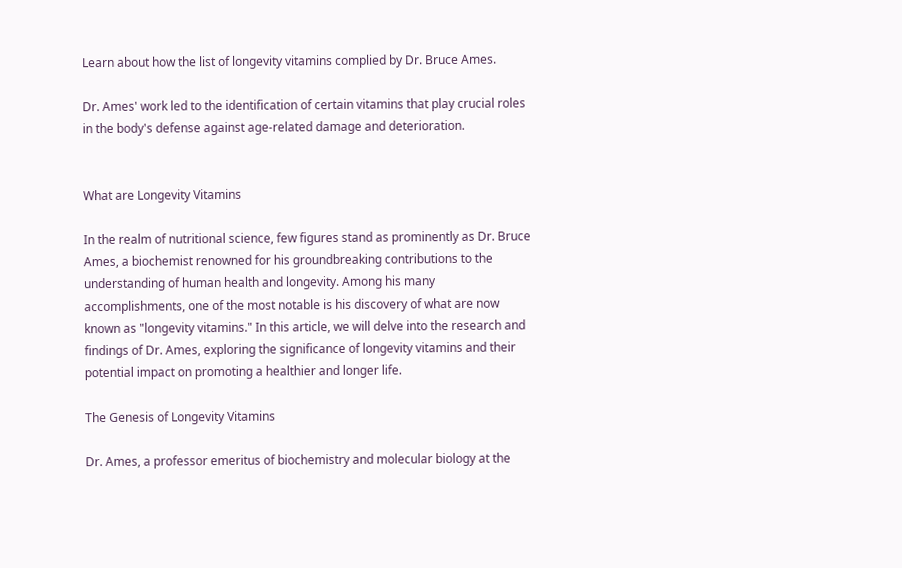Learn about how the list of longevity vitamins complied by Dr. Bruce Ames.

Dr. Ames' work led to the identification of certain vitamins that play crucial roles in the body's defense against age-related damage and deterioration.


What are Longevity Vitamins

In the realm of nutritional science, few figures stand as prominently as Dr. Bruce Ames, a biochemist renowned for his groundbreaking contributions to the understanding of human health and longevity. Among his many accomplishments, one of the most notable is his discovery of what are now known as "longevity vitamins." In this article, we will delve into the research and findings of Dr. Ames, exploring the significance of longevity vitamins and their potential impact on promoting a healthier and longer life.

The Genesis of Longevity Vitamins

Dr. Ames, a professor emeritus of biochemistry and molecular biology at the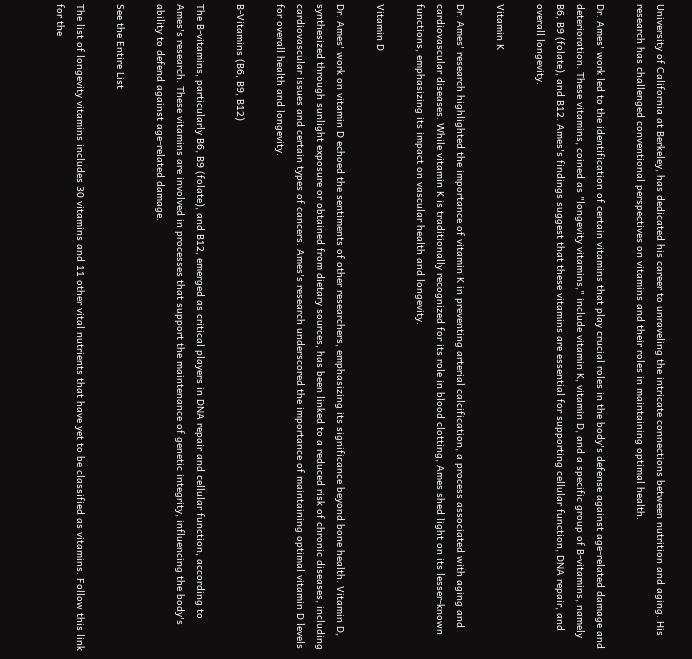University of California at Berkeley, has dedicated his career to unraveling the intricate connections between nutrition and aging. His research has challenged conventional perspectives on vitamins and their roles in maintaining optimal health.

Dr. Ames' work led to the identification of certain vitamins that play crucial roles in the body's defense against age-related damage and deterioration. These vitamins, coined as "longevity vitamins," include vitamin K, vitamin D, and a specific group of B-vitamins, namely B6, B9 (folate), and B12. Ames's findings suggest that these vitamins are essential for supporting cellular function, DNA repair, and overall longevity.

Vitamin K

Dr. Ames' research highlighted the importance of vitamin K in preventing arterial calcification, a process associated with aging and cardiovascular diseases. While vitamin K is traditionally recognized for its role in blood clotting, Ames shed light on its lesser-known functions, emphasizing its impact on vascular health and longevity.

Vitamin D

Dr. Ames' work on vitamin D echoed the sentiments of other researchers, emphasizing its significance beyond bone health. Vitamin D, synthesized through sunlight exposure or obtained from dietary sources, has been linked to a reduced risk of chronic diseases, including cardiovascular issues and certain types of cancers. Ames's research underscored the importance of maintaining optimal vitamin D levels for overall health and longevity.

B-Vitamins (B6, B9, B12)

The B-vitamins, particularly B6, B9 (folate), and B12, emerged as critical players in DNA repair and cellular function, according to Ames's research. These vitamins are involved in processes that support the maintenance of genetic integrity, influencing the body's ability to defend against age-related damage.

See the Entire List

The list of longevity vitamins includes 30 vitamins and 11 other vital nutrients that have yet to be classified as vitamins. Follow this link for the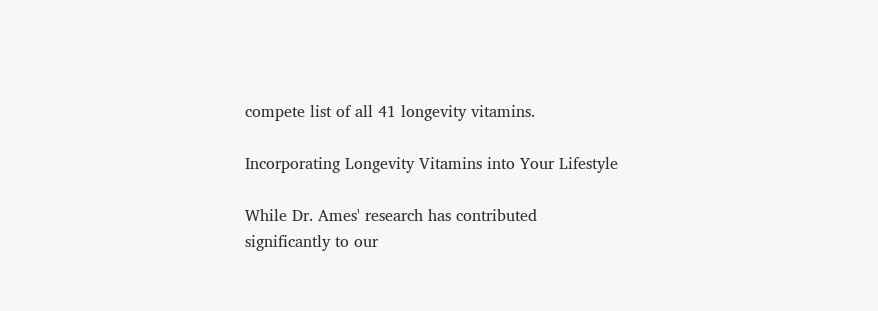compete list of all 41 longevity vitamins.

Incorporating Longevity Vitamins into Your Lifestyle

While Dr. Ames' research has contributed significantly to our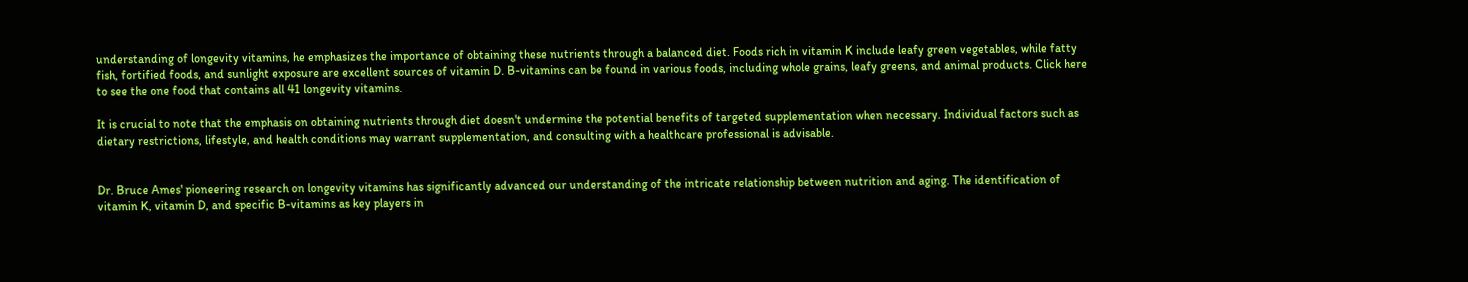understanding of longevity vitamins, he emphasizes the importance of obtaining these nutrients through a balanced diet. Foods rich in vitamin K include leafy green vegetables, while fatty fish, fortified foods, and sunlight exposure are excellent sources of vitamin D. B-vitamins can be found in various foods, including whole grains, leafy greens, and animal products. Click here to see the one food that contains all 41 longevity vitamins.

It is crucial to note that the emphasis on obtaining nutrients through diet doesn't undermine the potential benefits of targeted supplementation when necessary. Individual factors such as dietary restrictions, lifestyle, and health conditions may warrant supplementation, and consulting with a healthcare professional is advisable.


Dr. Bruce Ames' pioneering research on longevity vitamins has significantly advanced our understanding of the intricate relationship between nutrition and aging. The identification of vitamin K, vitamin D, and specific B-vitamins as key players in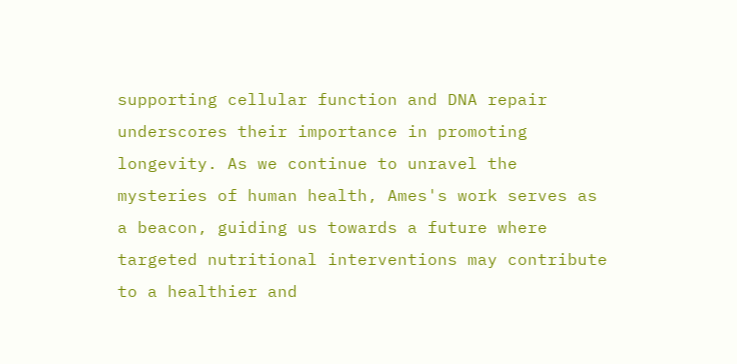supporting cellular function and DNA repair underscores their importance in promoting longevity. As we continue to unravel the mysteries of human health, Ames's work serves as a beacon, guiding us towards a future where targeted nutritional interventions may contribute to a healthier and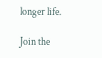longer life.

Join the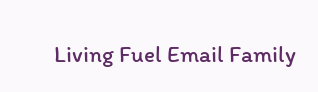Living Fuel Email Family